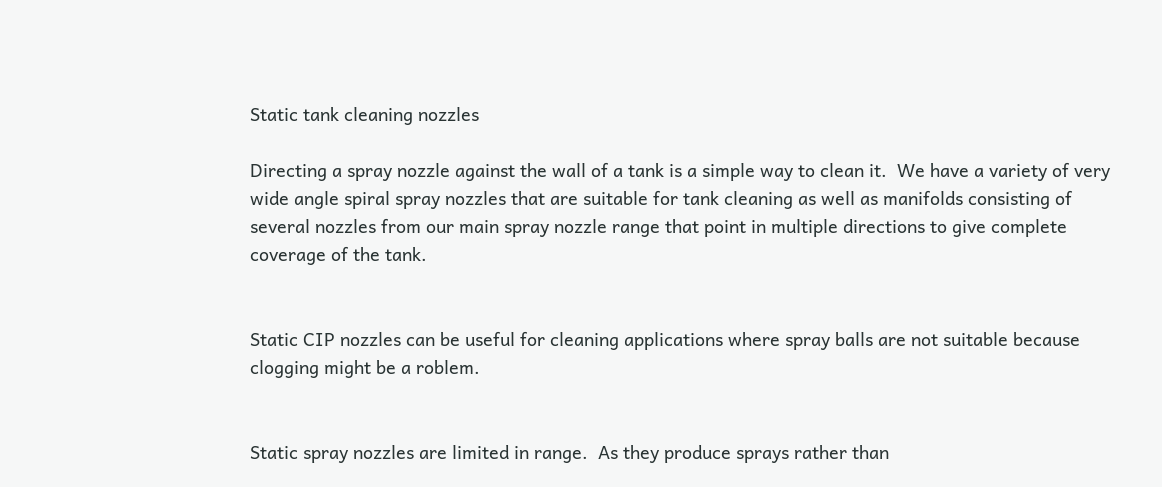Static tank cleaning nozzles

Directing a spray nozzle against the wall of a tank is a simple way to clean it.  We have a variety of very wide angle spiral spray nozzles that are suitable for tank cleaning as well as manifolds consisting of several nozzles from our main spray nozzle range that point in multiple directions to give complete coverage of the tank.


Static CIP nozzles can be useful for cleaning applications where spray balls are not suitable because clogging might be a roblem.


Static spray nozzles are limited in range.  As they produce sprays rather than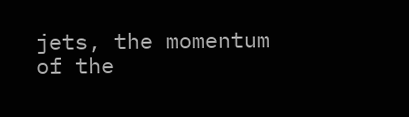jets, the momentum of the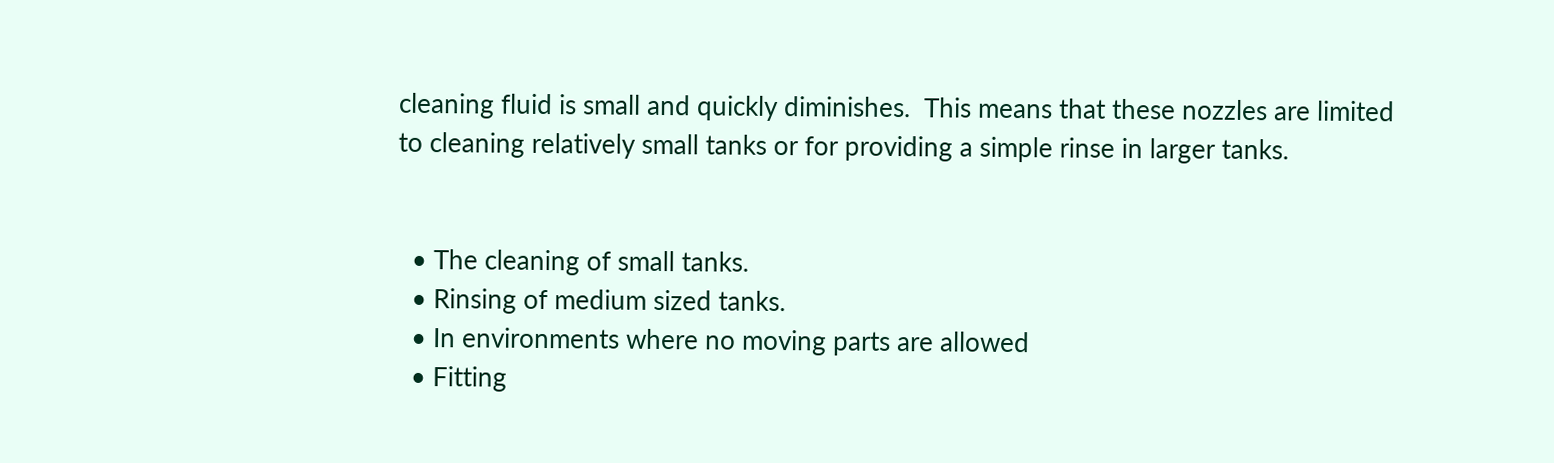cleaning fluid is small and quickly diminishes.  This means that these nozzles are limited to cleaning relatively small tanks or for providing a simple rinse in larger tanks.


  • The cleaning of small tanks.
  • Rinsing of medium sized tanks.
  • In environments where no moving parts are allowed
  • Fitting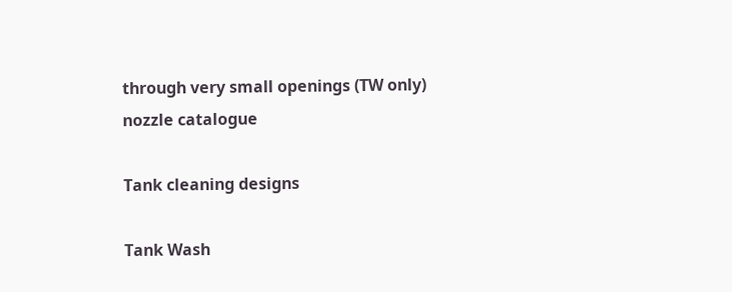through very small openings (TW only)
nozzle catalogue

Tank cleaning designs

Tank Wash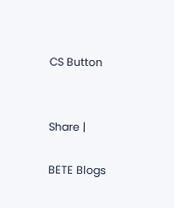CS Button


Share |

BETE Blogs